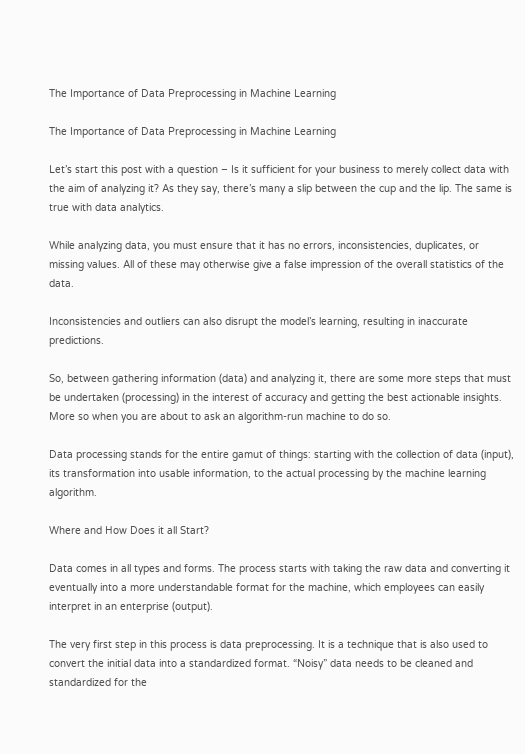The Importance of Data Preprocessing in Machine Learning

The Importance of Data Preprocessing in Machine Learning

Let’s start this post with a question – Is it sufficient for your business to merely collect data with the aim of analyzing it? As they say, there’s many a slip between the cup and the lip. The same is true with data analytics.

While analyzing data, you must ensure that it has no errors, inconsistencies, duplicates, or missing values. All of these may otherwise give a false impression of the overall statistics of the data.

Inconsistencies and outliers can also disrupt the model’s learning, resulting in inaccurate predictions.

So, between gathering information (data) and analyzing it, there are some more steps that must be undertaken (processing) in the interest of accuracy and getting the best actionable insights. More so when you are about to ask an algorithm-run machine to do so.

Data processing stands for the entire gamut of things: starting with the collection of data (input), its transformation into usable information, to the actual processing by the machine learning algorithm.

Where and How Does it all Start?

Data comes in all types and forms. The process starts with taking the raw data and converting it eventually into a more understandable format for the machine, which employees can easily interpret in an enterprise (output).

The very first step in this process is data preprocessing. It is a technique that is also used to convert the initial data into a standardized format. “Noisy” data needs to be cleaned and standardized for the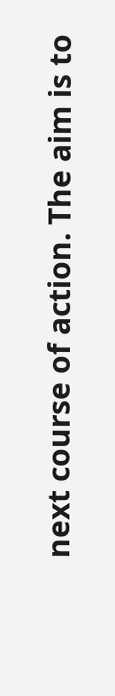next course of action. The aim is to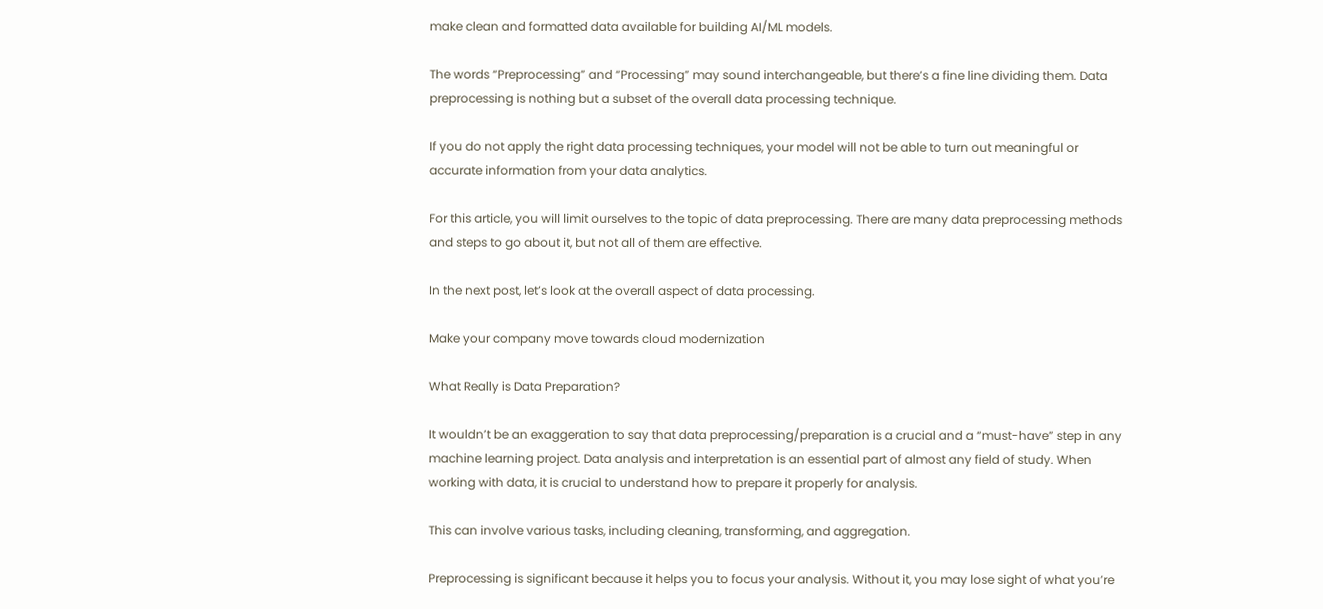make clean and formatted data available for building AI/ML models.

The words “Preprocessing” and “Processing” may sound interchangeable, but there’s a fine line dividing them. Data preprocessing is nothing but a subset of the overall data processing technique.

If you do not apply the right data processing techniques, your model will not be able to turn out meaningful or accurate information from your data analytics.

For this article, you will limit ourselves to the topic of data preprocessing. There are many data preprocessing methods and steps to go about it, but not all of them are effective.

In the next post, let’s look at the overall aspect of data processing.

Make your company move towards cloud modernization

What Really is Data Preparation?

It wouldn’t be an exaggeration to say that data preprocessing/preparation is a crucial and a “must-have” step in any machine learning project. Data analysis and interpretation is an essential part of almost any field of study. When working with data, it is crucial to understand how to prepare it properly for analysis.

This can involve various tasks, including cleaning, transforming, and aggregation.

Preprocessing is significant because it helps you to focus your analysis. Without it, you may lose sight of what you’re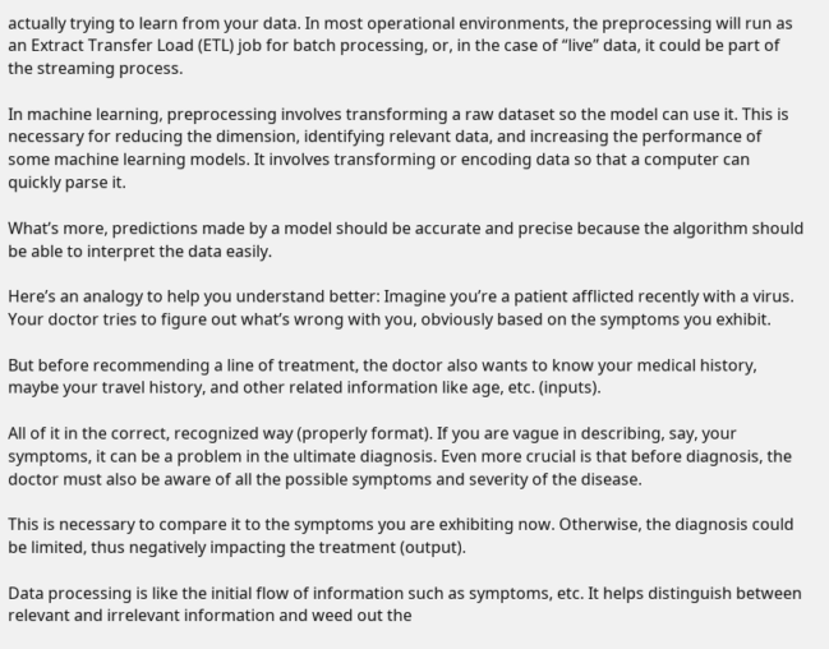actually trying to learn from your data. In most operational environments, the preprocessing will run as an Extract Transfer Load (ETL) job for batch processing, or, in the case of “live” data, it could be part of the streaming process.

In machine learning, preprocessing involves transforming a raw dataset so the model can use it. This is necessary for reducing the dimension, identifying relevant data, and increasing the performance of some machine learning models. It involves transforming or encoding data so that a computer can quickly parse it.

What’s more, predictions made by a model should be accurate and precise because the algorithm should be able to interpret the data easily.

Here’s an analogy to help you understand better: Imagine you’re a patient afflicted recently with a virus. Your doctor tries to figure out what’s wrong with you, obviously based on the symptoms you exhibit.

But before recommending a line of treatment, the doctor also wants to know your medical history, maybe your travel history, and other related information like age, etc. (inputs).

All of it in the correct, recognized way (properly format). If you are vague in describing, say, your symptoms, it can be a problem in the ultimate diagnosis. Even more crucial is that before diagnosis, the doctor must also be aware of all the possible symptoms and severity of the disease.

This is necessary to compare it to the symptoms you are exhibiting now. Otherwise, the diagnosis could be limited, thus negatively impacting the treatment (output).

Data processing is like the initial flow of information such as symptoms, etc. It helps distinguish between relevant and irrelevant information and weed out the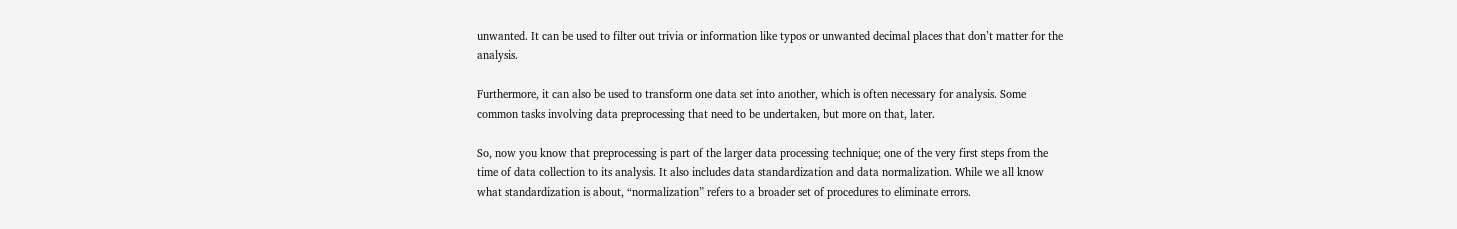unwanted. It can be used to filter out trivia or information like typos or unwanted decimal places that don’t matter for the analysis.

Furthermore, it can also be used to transform one data set into another, which is often necessary for analysis. Some common tasks involving data preprocessing that need to be undertaken, but more on that, later.

So, now you know that preprocessing is part of the larger data processing technique; one of the very first steps from the time of data collection to its analysis. It also includes data standardization and data normalization. While we all know what standardization is about, “normalization” refers to a broader set of procedures to eliminate errors.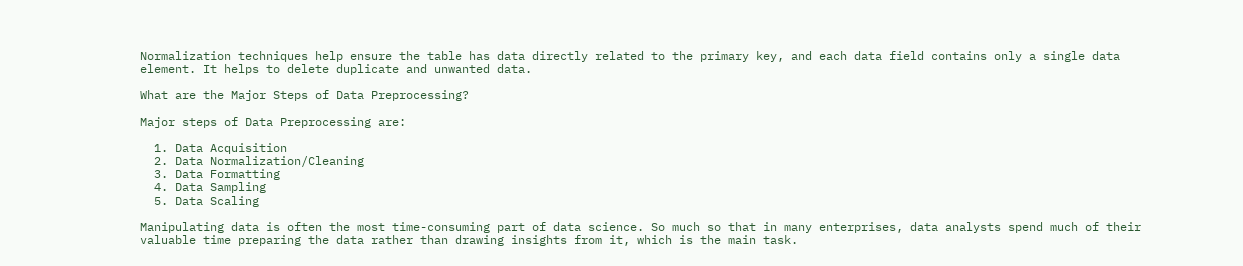Normalization techniques help ensure the table has data directly related to the primary key, and each data field contains only a single data element. It helps to delete duplicate and unwanted data.

What are the Major Steps of Data Preprocessing?

Major steps of Data Preprocessing are:

  1. Data Acquisition
  2. Data Normalization/Cleaning
  3. Data Formatting
  4. Data Sampling
  5. Data Scaling

Manipulating data is often the most time-consuming part of data science. So much so that in many enterprises, data analysts spend much of their valuable time preparing the data rather than drawing insights from it, which is the main task.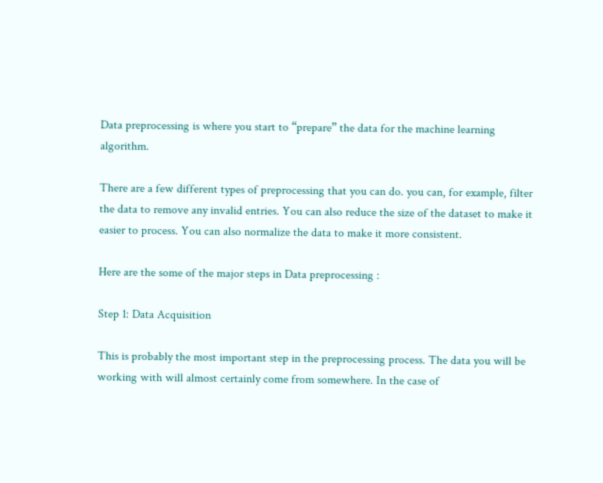Data preprocessing is where you start to “prepare” the data for the machine learning algorithm.

There are a few different types of preprocessing that you can do. you can, for example, filter the data to remove any invalid entries. You can also reduce the size of the dataset to make it easier to process. You can also normalize the data to make it more consistent.

Here are the some of the major steps in Data preprocessing :

Step 1: Data Acquisition

This is probably the most important step in the preprocessing process. The data you will be working with will almost certainly come from somewhere. In the case of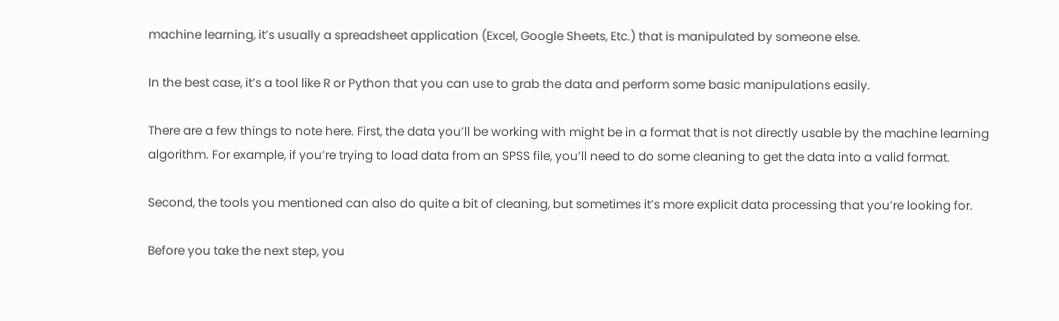machine learning, it’s usually a spreadsheet application (Excel, Google Sheets, Etc.) that is manipulated by someone else.

In the best case, it’s a tool like R or Python that you can use to grab the data and perform some basic manipulations easily.

There are a few things to note here. First, the data you’ll be working with might be in a format that is not directly usable by the machine learning algorithm. For example, if you’re trying to load data from an SPSS file, you’ll need to do some cleaning to get the data into a valid format.

Second, the tools you mentioned can also do quite a bit of cleaning, but sometimes it’s more explicit data processing that you’re looking for.

Before you take the next step, you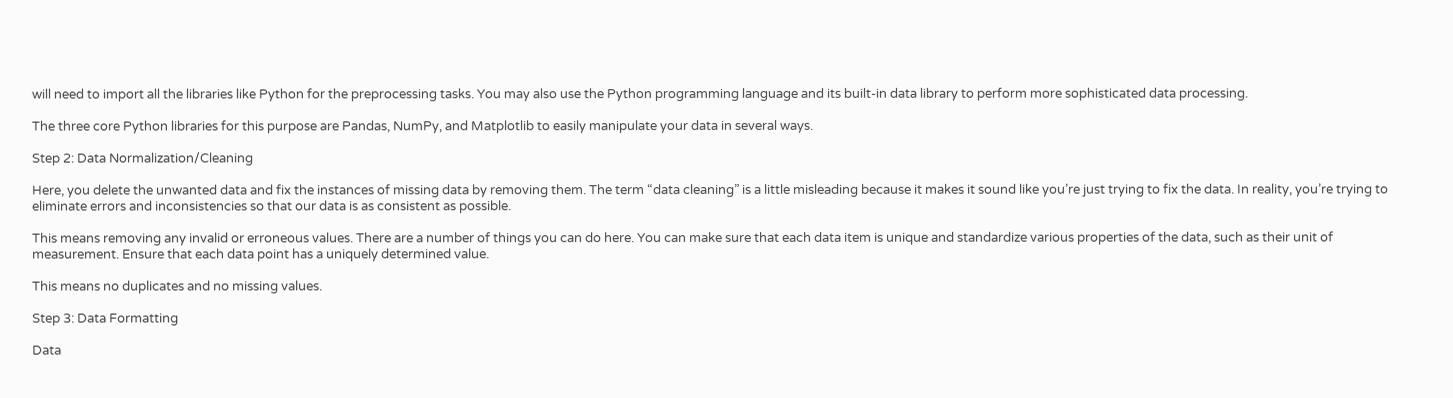will need to import all the libraries like Python for the preprocessing tasks. You may also use the Python programming language and its built-in data library to perform more sophisticated data processing.

The three core Python libraries for this purpose are Pandas, NumPy, and Matplotlib to easily manipulate your data in several ways.

Step 2: Data Normalization/Cleaning

Here, you delete the unwanted data and fix the instances of missing data by removing them. The term “data cleaning” is a little misleading because it makes it sound like you’re just trying to fix the data. In reality, you’re trying to eliminate errors and inconsistencies so that our data is as consistent as possible.

This means removing any invalid or erroneous values. There are a number of things you can do here. You can make sure that each data item is unique and standardize various properties of the data, such as their unit of measurement. Ensure that each data point has a uniquely determined value.

This means no duplicates and no missing values.

Step 3: Data Formatting

Data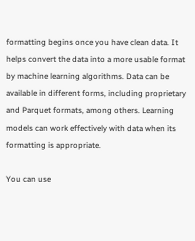formatting begins once you have clean data. It helps convert the data into a more usable format by machine learning algorithms. Data can be available in different forms, including proprietary and Parquet formats, among others. Learning models can work effectively with data when its formatting is appropriate.

You can use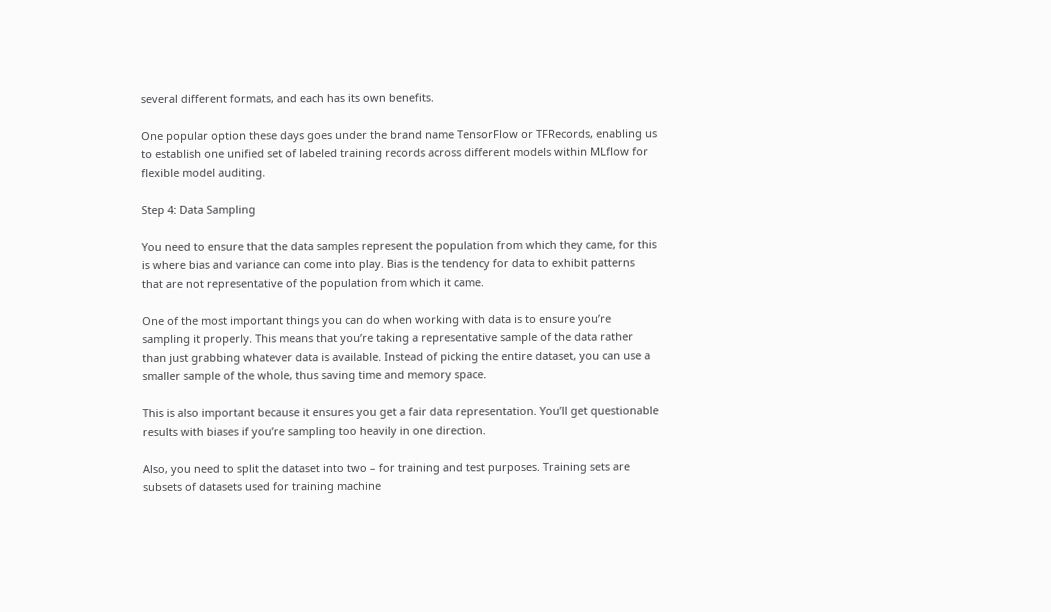several different formats, and each has its own benefits.

One popular option these days goes under the brand name TensorFlow or TFRecords, enabling us to establish one unified set of labeled training records across different models within MLflow for flexible model auditing.

Step 4: Data Sampling

You need to ensure that the data samples represent the population from which they came, for this is where bias and variance can come into play. Bias is the tendency for data to exhibit patterns that are not representative of the population from which it came.

One of the most important things you can do when working with data is to ensure you’re sampling it properly. This means that you’re taking a representative sample of the data rather than just grabbing whatever data is available. Instead of picking the entire dataset, you can use a smaller sample of the whole, thus saving time and memory space.

This is also important because it ensures you get a fair data representation. You’ll get questionable results with biases if you’re sampling too heavily in one direction.

Also, you need to split the dataset into two – for training and test purposes. Training sets are subsets of datasets used for training machine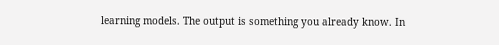learning models. The output is something you already know. In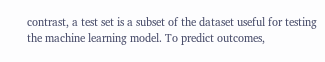contrast, a test set is a subset of the dataset useful for testing the machine learning model. To predict outcomes,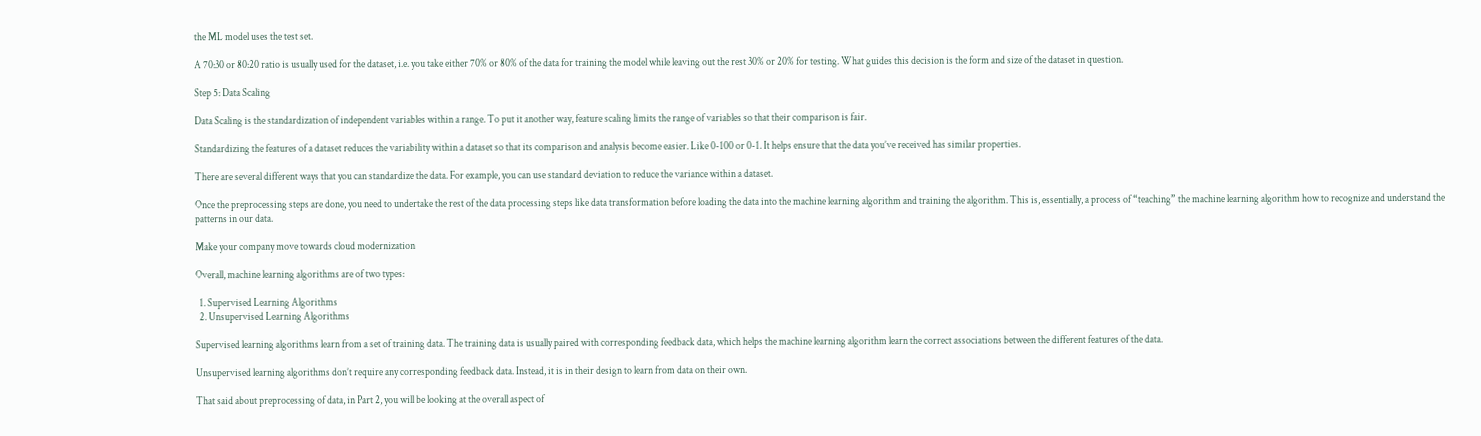the ML model uses the test set.

A 70:30 or 80:20 ratio is usually used for the dataset, i.e. you take either 70% or 80% of the data for training the model while leaving out the rest 30% or 20% for testing. What guides this decision is the form and size of the dataset in question.

Step 5: Data Scaling

Data Scaling is the standardization of independent variables within a range. To put it another way, feature scaling limits the range of variables so that their comparison is fair.

Standardizing the features of a dataset reduces the variability within a dataset so that its comparison and analysis become easier. Like 0-100 or 0-1. It helps ensure that the data you’ve received has similar properties.

There are several different ways that you can standardize the data. For example, you can use standard deviation to reduce the variance within a dataset.

Once the preprocessing steps are done, you need to undertake the rest of the data processing steps like data transformation before loading the data into the machine learning algorithm and training the algorithm. This is, essentially, a process of “teaching” the machine learning algorithm how to recognize and understand the patterns in our data.

Make your company move towards cloud modernization

Overall, machine learning algorithms are of two types:

  1. Supervised Learning Algorithms
  2. Unsupervised Learning Algorithms

Supervised learning algorithms learn from a set of training data. The training data is usually paired with corresponding feedback data, which helps the machine learning algorithm learn the correct associations between the different features of the data.

Unsupervised learning algorithms don’t require any corresponding feedback data. Instead, it is in their design to learn from data on their own.

That said about preprocessing of data, in Part 2, you will be looking at the overall aspect of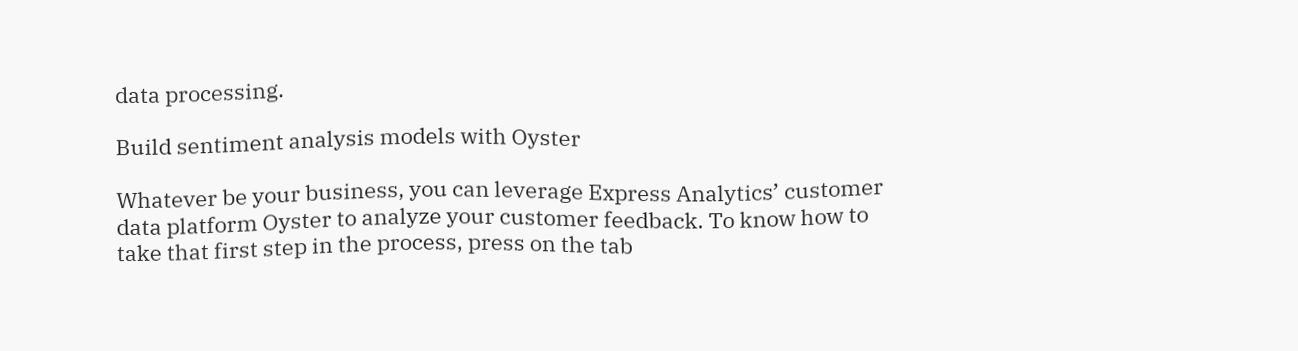data processing.

Build sentiment analysis models with Oyster

Whatever be your business, you can leverage Express Analytics’ customer data platform Oyster to analyze your customer feedback. To know how to take that first step in the process, press on the tab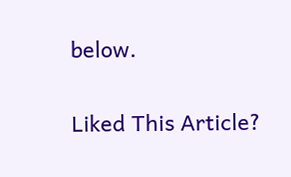below.

Liked This Article?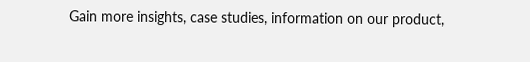Gain more insights, case studies, information on our product,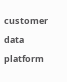customer data platform